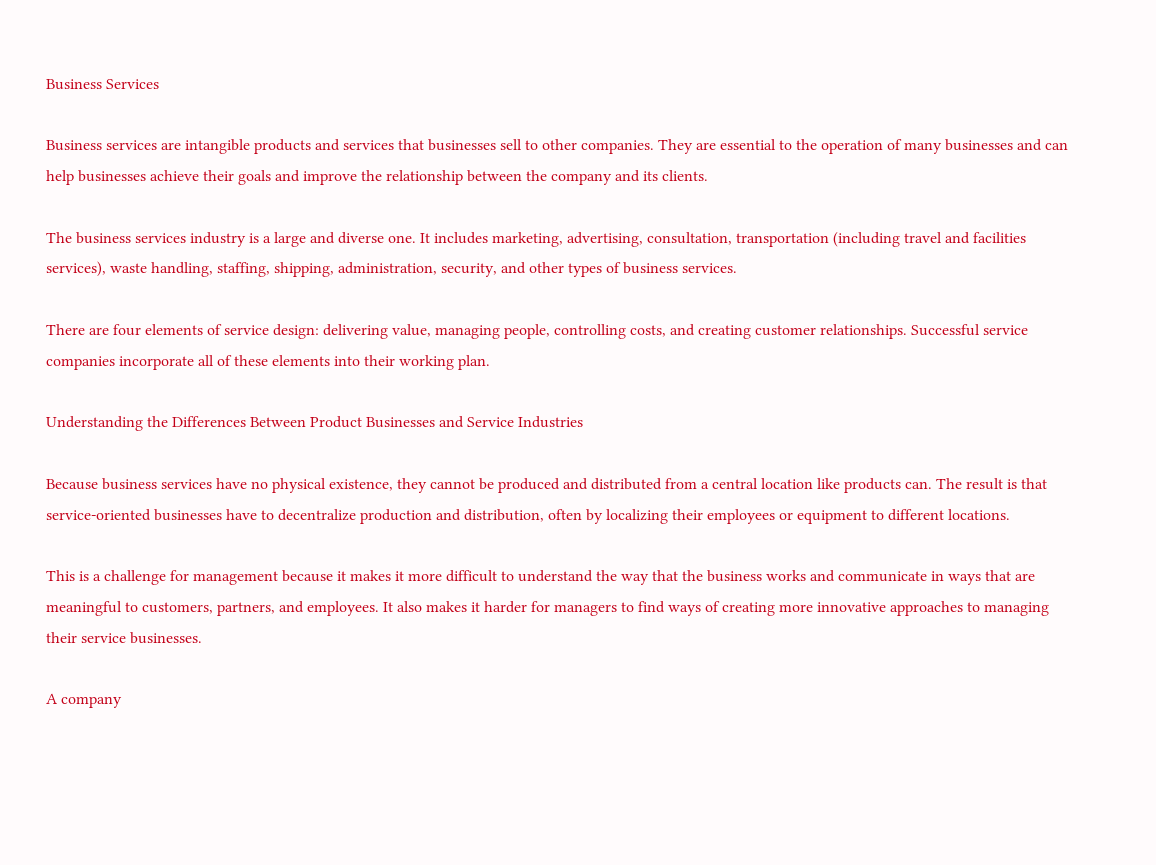Business Services

Business services are intangible products and services that businesses sell to other companies. They are essential to the operation of many businesses and can help businesses achieve their goals and improve the relationship between the company and its clients.

The business services industry is a large and diverse one. It includes marketing, advertising, consultation, transportation (including travel and facilities services), waste handling, staffing, shipping, administration, security, and other types of business services.

There are four elements of service design: delivering value, managing people, controlling costs, and creating customer relationships. Successful service companies incorporate all of these elements into their working plan.

Understanding the Differences Between Product Businesses and Service Industries

Because business services have no physical existence, they cannot be produced and distributed from a central location like products can. The result is that service-oriented businesses have to decentralize production and distribution, often by localizing their employees or equipment to different locations.

This is a challenge for management because it makes it more difficult to understand the way that the business works and communicate in ways that are meaningful to customers, partners, and employees. It also makes it harder for managers to find ways of creating more innovative approaches to managing their service businesses.

A company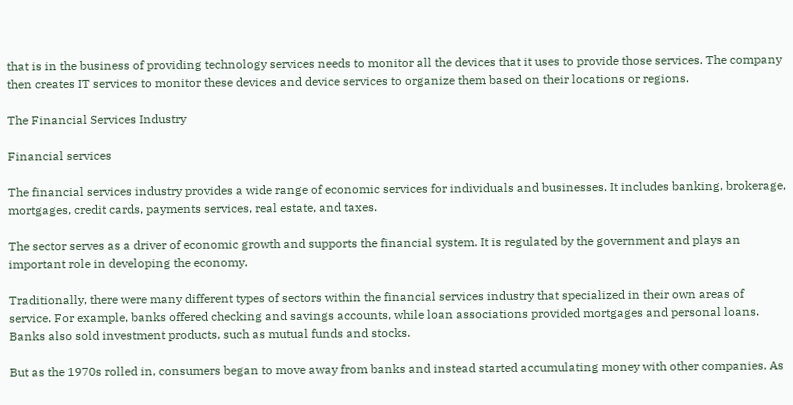that is in the business of providing technology services needs to monitor all the devices that it uses to provide those services. The company then creates IT services to monitor these devices and device services to organize them based on their locations or regions.

The Financial Services Industry

Financial services

The financial services industry provides a wide range of economic services for individuals and businesses. It includes banking, brokerage, mortgages, credit cards, payments services, real estate, and taxes.

The sector serves as a driver of economic growth and supports the financial system. It is regulated by the government and plays an important role in developing the economy.

Traditionally, there were many different types of sectors within the financial services industry that specialized in their own areas of service. For example, banks offered checking and savings accounts, while loan associations provided mortgages and personal loans. Banks also sold investment products, such as mutual funds and stocks.

But as the 1970s rolled in, consumers began to move away from banks and instead started accumulating money with other companies. As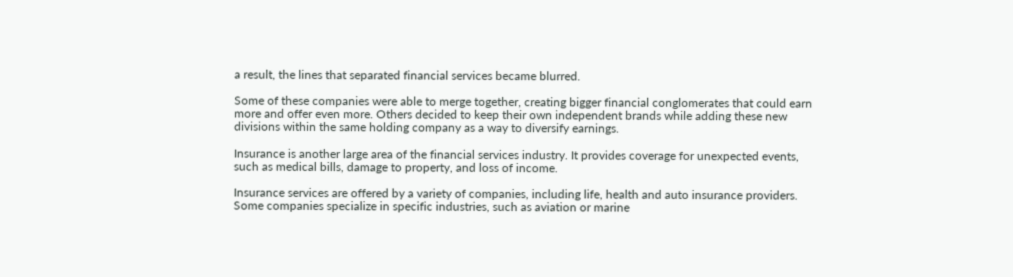a result, the lines that separated financial services became blurred.

Some of these companies were able to merge together, creating bigger financial conglomerates that could earn more and offer even more. Others decided to keep their own independent brands while adding these new divisions within the same holding company as a way to diversify earnings.

Insurance is another large area of the financial services industry. It provides coverage for unexpected events, such as medical bills, damage to property, and loss of income.

Insurance services are offered by a variety of companies, including life, health and auto insurance providers. Some companies specialize in specific industries, such as aviation or marine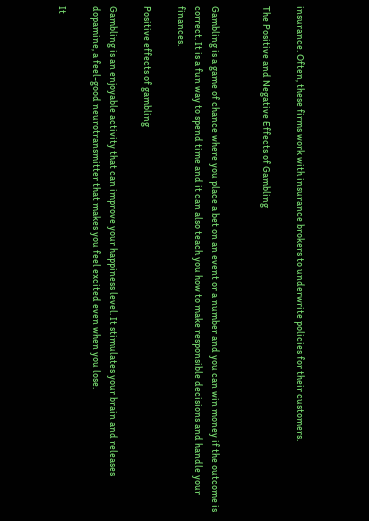insurance. Often, these firms work with insurance brokers to underwrite policies for their customers.

The Positive and Negative Effects of Gambling


Gambling is a game of chance where you place a bet on an event or a number and you can win money if the outcome is correct. It is a fun way to spend time and it can also teach you how to make responsible decisions and handle your finances.

Positive effects of gambling

Gambling is an enjoyable activity that can improve your happiness level. It stimulates your brain and releases dopamine, a feel-good neurotransmitter that makes you feel excited even when you lose.

It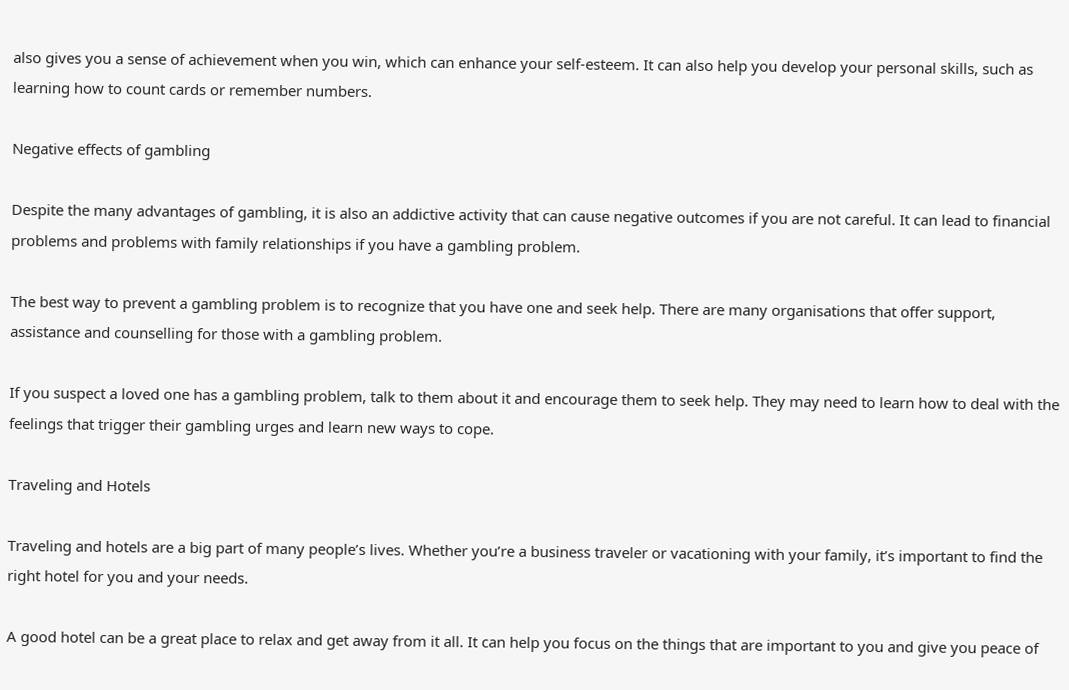also gives you a sense of achievement when you win, which can enhance your self-esteem. It can also help you develop your personal skills, such as learning how to count cards or remember numbers.

Negative effects of gambling

Despite the many advantages of gambling, it is also an addictive activity that can cause negative outcomes if you are not careful. It can lead to financial problems and problems with family relationships if you have a gambling problem.

The best way to prevent a gambling problem is to recognize that you have one and seek help. There are many organisations that offer support, assistance and counselling for those with a gambling problem.

If you suspect a loved one has a gambling problem, talk to them about it and encourage them to seek help. They may need to learn how to deal with the feelings that trigger their gambling urges and learn new ways to cope.

Traveling and Hotels

Traveling and hotels are a big part of many people’s lives. Whether you’re a business traveler or vacationing with your family, it’s important to find the right hotel for you and your needs.

A good hotel can be a great place to relax and get away from it all. It can help you focus on the things that are important to you and give you peace of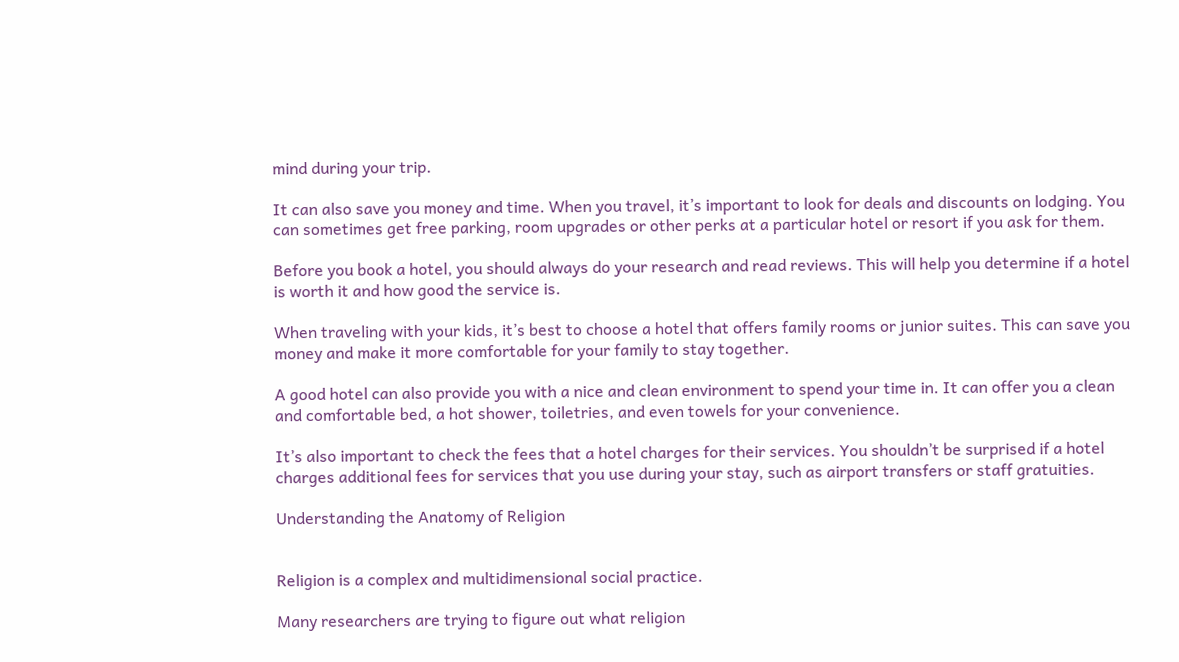mind during your trip.

It can also save you money and time. When you travel, it’s important to look for deals and discounts on lodging. You can sometimes get free parking, room upgrades or other perks at a particular hotel or resort if you ask for them.

Before you book a hotel, you should always do your research and read reviews. This will help you determine if a hotel is worth it and how good the service is.

When traveling with your kids, it’s best to choose a hotel that offers family rooms or junior suites. This can save you money and make it more comfortable for your family to stay together.

A good hotel can also provide you with a nice and clean environment to spend your time in. It can offer you a clean and comfortable bed, a hot shower, toiletries, and even towels for your convenience.

It’s also important to check the fees that a hotel charges for their services. You shouldn’t be surprised if a hotel charges additional fees for services that you use during your stay, such as airport transfers or staff gratuities.

Understanding the Anatomy of Religion


Religion is a complex and multidimensional social practice.

Many researchers are trying to figure out what religion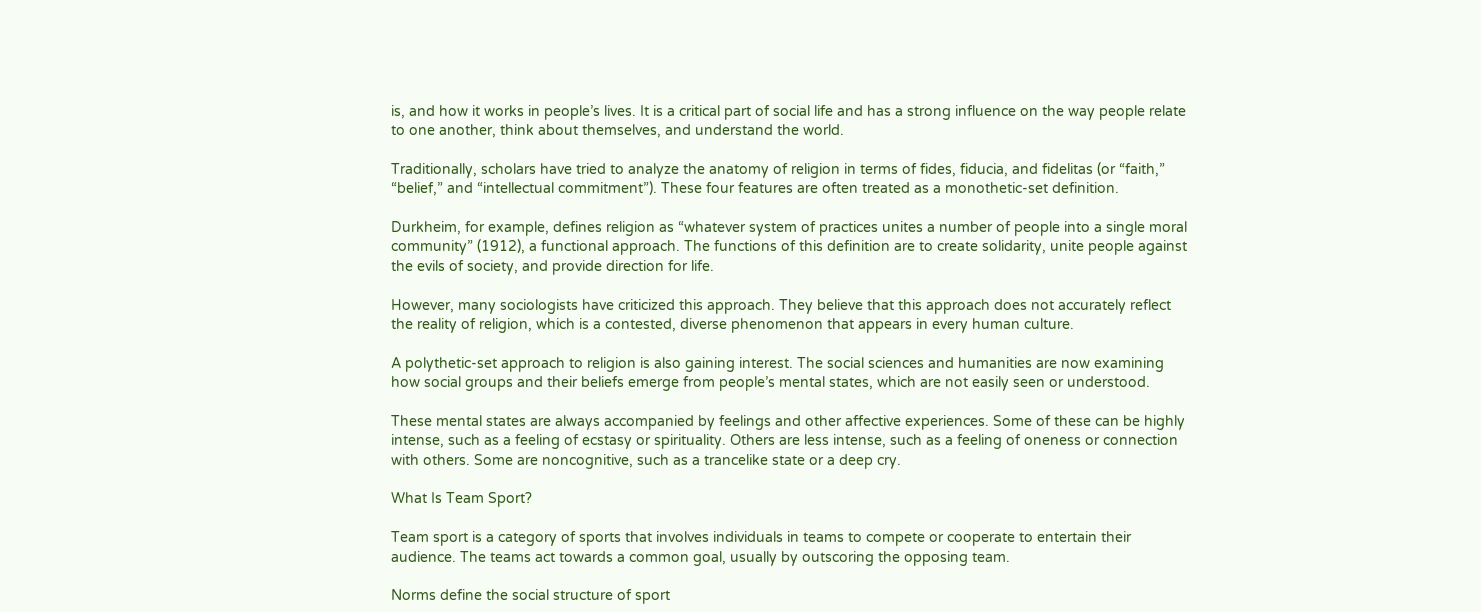is, and how it works in people’s lives. It is a critical part of social life and has a strong influence on the way people relate to one another, think about themselves, and understand the world.

Traditionally, scholars have tried to analyze the anatomy of religion in terms of fides, fiducia, and fidelitas (or “faith,” “belief,” and “intellectual commitment”). These four features are often treated as a monothetic-set definition.

Durkheim, for example, defines religion as “whatever system of practices unites a number of people into a single moral community” (1912), a functional approach. The functions of this definition are to create solidarity, unite people against the evils of society, and provide direction for life.

However, many sociologists have criticized this approach. They believe that this approach does not accurately reflect the reality of religion, which is a contested, diverse phenomenon that appears in every human culture.

A polythetic-set approach to religion is also gaining interest. The social sciences and humanities are now examining how social groups and their beliefs emerge from people’s mental states, which are not easily seen or understood.

These mental states are always accompanied by feelings and other affective experiences. Some of these can be highly intense, such as a feeling of ecstasy or spirituality. Others are less intense, such as a feeling of oneness or connection with others. Some are noncognitive, such as a trancelike state or a deep cry.

What Is Team Sport?

Team sport is a category of sports that involves individuals in teams to compete or cooperate to entertain their audience. The teams act towards a common goal, usually by outscoring the opposing team.

Norms define the social structure of sport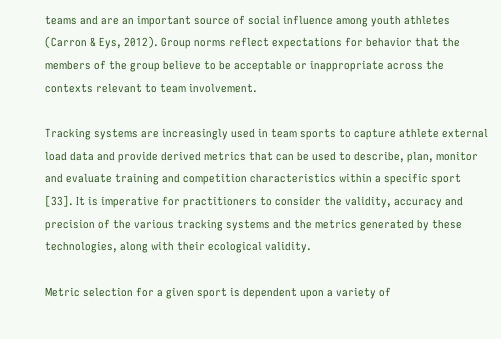teams and are an important source of social influence among youth athletes (Carron & Eys, 2012). Group norms reflect expectations for behavior that the members of the group believe to be acceptable or inappropriate across the contexts relevant to team involvement.

Tracking systems are increasingly used in team sports to capture athlete external load data and provide derived metrics that can be used to describe, plan, monitor and evaluate training and competition characteristics within a specific sport [33]. It is imperative for practitioners to consider the validity, accuracy and precision of the various tracking systems and the metrics generated by these technologies, along with their ecological validity.

Metric selection for a given sport is dependent upon a variety of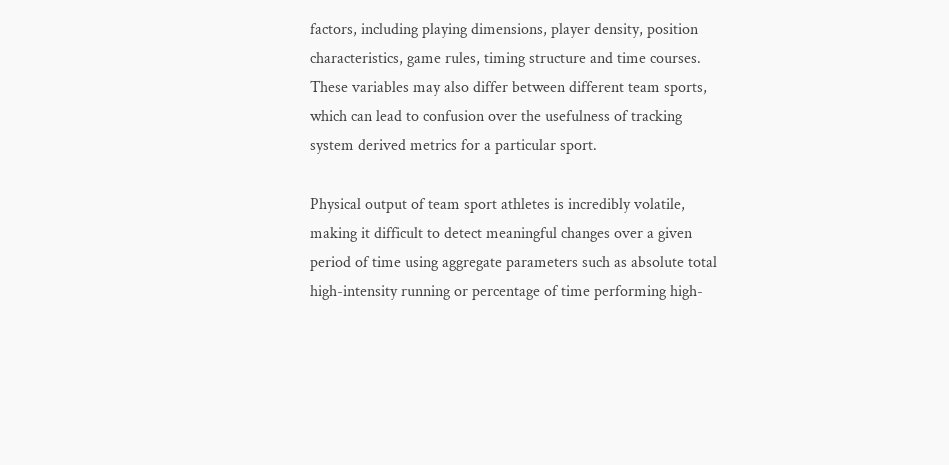factors, including playing dimensions, player density, position characteristics, game rules, timing structure and time courses. These variables may also differ between different team sports, which can lead to confusion over the usefulness of tracking system derived metrics for a particular sport.

Physical output of team sport athletes is incredibly volatile, making it difficult to detect meaningful changes over a given period of time using aggregate parameters such as absolute total high-intensity running or percentage of time performing high-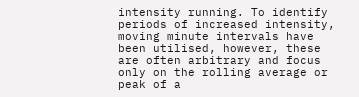intensity running. To identify periods of increased intensity, moving minute intervals have been utilised, however, these are often arbitrary and focus only on the rolling average or peak of a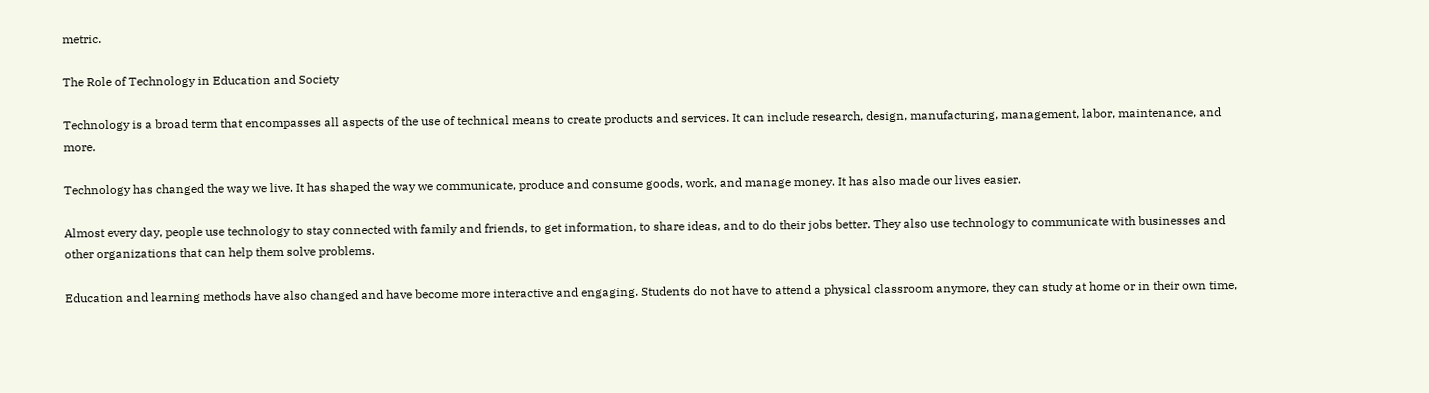metric.

The Role of Technology in Education and Society

Technology is a broad term that encompasses all aspects of the use of technical means to create products and services. It can include research, design, manufacturing, management, labor, maintenance, and more.

Technology has changed the way we live. It has shaped the way we communicate, produce and consume goods, work, and manage money. It has also made our lives easier.

Almost every day, people use technology to stay connected with family and friends, to get information, to share ideas, and to do their jobs better. They also use technology to communicate with businesses and other organizations that can help them solve problems.

Education and learning methods have also changed and have become more interactive and engaging. Students do not have to attend a physical classroom anymore, they can study at home or in their own time,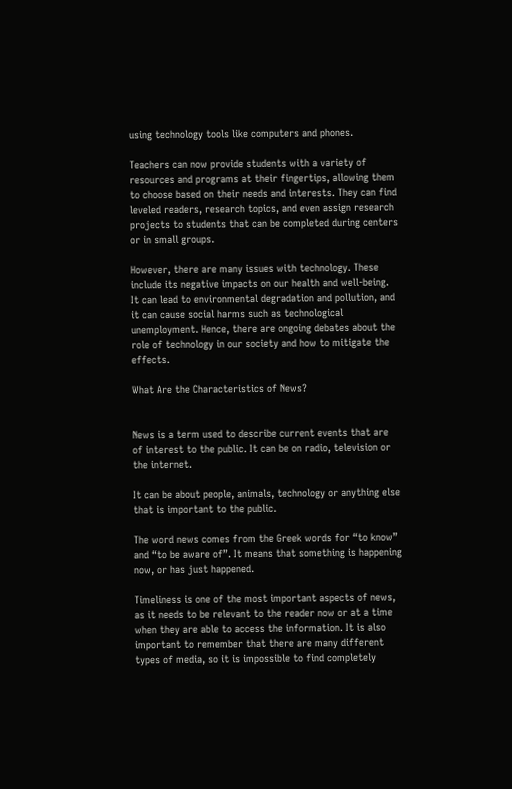using technology tools like computers and phones.

Teachers can now provide students with a variety of resources and programs at their fingertips, allowing them to choose based on their needs and interests. They can find leveled readers, research topics, and even assign research projects to students that can be completed during centers or in small groups.

However, there are many issues with technology. These include its negative impacts on our health and well-being. It can lead to environmental degradation and pollution, and it can cause social harms such as technological unemployment. Hence, there are ongoing debates about the role of technology in our society and how to mitigate the effects.

What Are the Characteristics of News?


News is a term used to describe current events that are of interest to the public. It can be on radio, television or the internet.

It can be about people, animals, technology or anything else that is important to the public.

The word news comes from the Greek words for “to know” and “to be aware of”. It means that something is happening now, or has just happened.

Timeliness is one of the most important aspects of news, as it needs to be relevant to the reader now or at a time when they are able to access the information. It is also important to remember that there are many different types of media, so it is impossible to find completely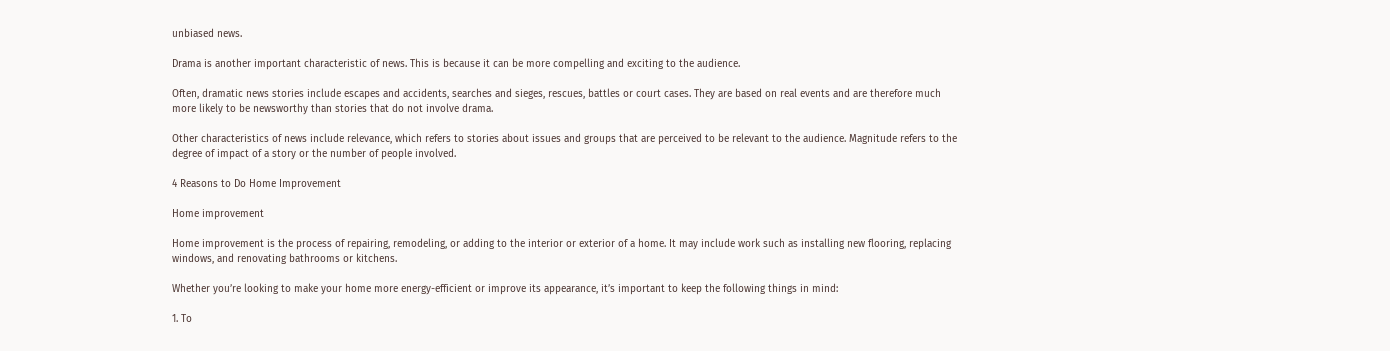unbiased news.

Drama is another important characteristic of news. This is because it can be more compelling and exciting to the audience.

Often, dramatic news stories include escapes and accidents, searches and sieges, rescues, battles or court cases. They are based on real events and are therefore much more likely to be newsworthy than stories that do not involve drama.

Other characteristics of news include relevance, which refers to stories about issues and groups that are perceived to be relevant to the audience. Magnitude refers to the degree of impact of a story or the number of people involved.

4 Reasons to Do Home Improvement

Home improvement

Home improvement is the process of repairing, remodeling, or adding to the interior or exterior of a home. It may include work such as installing new flooring, replacing windows, and renovating bathrooms or kitchens.

Whether you’re looking to make your home more energy-efficient or improve its appearance, it’s important to keep the following things in mind:

1. To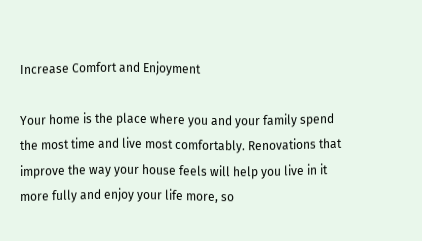Increase Comfort and Enjoyment

Your home is the place where you and your family spend the most time and live most comfortably. Renovations that improve the way your house feels will help you live in it more fully and enjoy your life more, so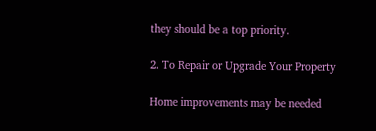they should be a top priority.

2. To Repair or Upgrade Your Property

Home improvements may be needed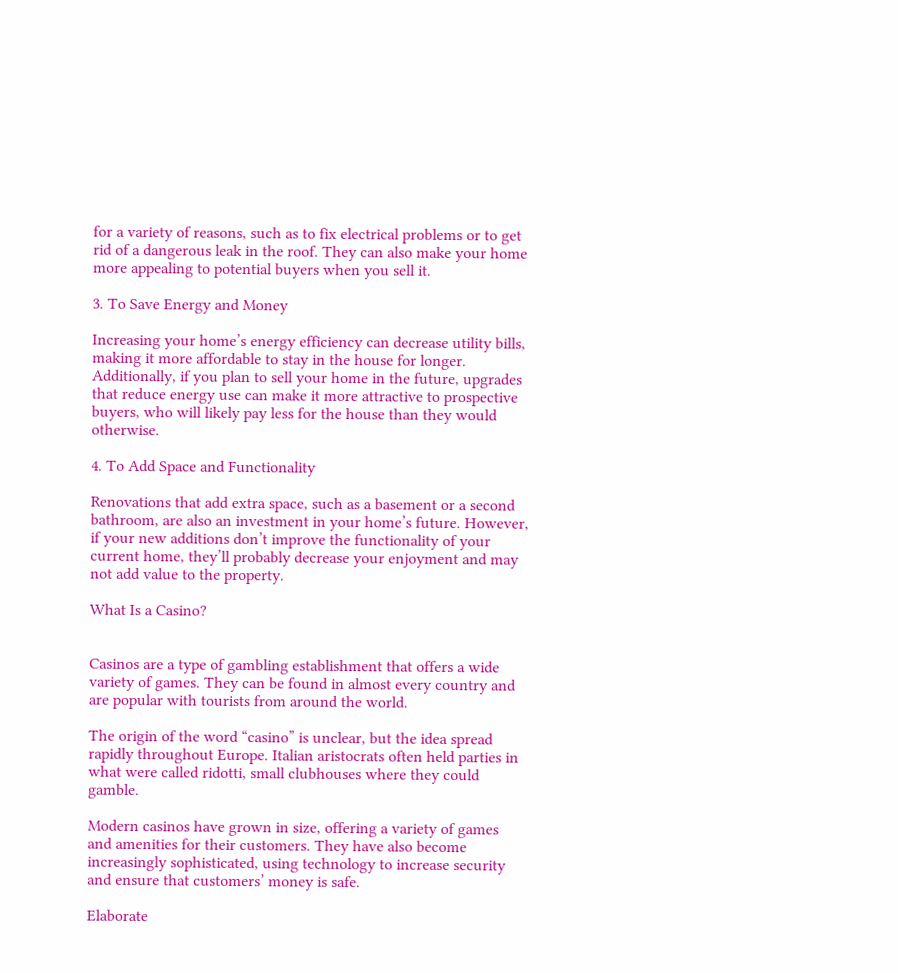for a variety of reasons, such as to fix electrical problems or to get rid of a dangerous leak in the roof. They can also make your home more appealing to potential buyers when you sell it.

3. To Save Energy and Money

Increasing your home’s energy efficiency can decrease utility bills, making it more affordable to stay in the house for longer. Additionally, if you plan to sell your home in the future, upgrades that reduce energy use can make it more attractive to prospective buyers, who will likely pay less for the house than they would otherwise.

4. To Add Space and Functionality

Renovations that add extra space, such as a basement or a second bathroom, are also an investment in your home’s future. However, if your new additions don’t improve the functionality of your current home, they’ll probably decrease your enjoyment and may not add value to the property.

What Is a Casino?


Casinos are a type of gambling establishment that offers a wide variety of games. They can be found in almost every country and are popular with tourists from around the world.

The origin of the word “casino” is unclear, but the idea spread rapidly throughout Europe. Italian aristocrats often held parties in what were called ridotti, small clubhouses where they could gamble.

Modern casinos have grown in size, offering a variety of games and amenities for their customers. They have also become increasingly sophisticated, using technology to increase security and ensure that customers’ money is safe.

Elaborate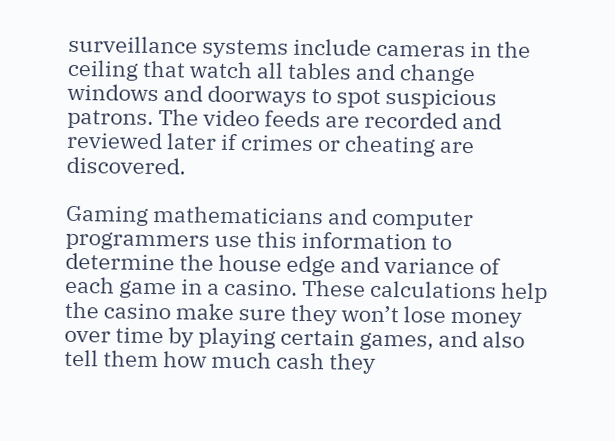surveillance systems include cameras in the ceiling that watch all tables and change windows and doorways to spot suspicious patrons. The video feeds are recorded and reviewed later if crimes or cheating are discovered.

Gaming mathematicians and computer programmers use this information to determine the house edge and variance of each game in a casino. These calculations help the casino make sure they won’t lose money over time by playing certain games, and also tell them how much cash they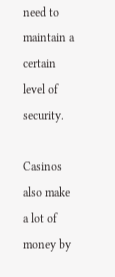need to maintain a certain level of security.

Casinos also make a lot of money by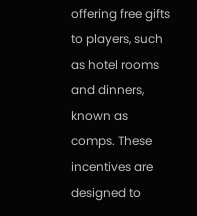offering free gifts to players, such as hotel rooms and dinners, known as comps. These incentives are designed to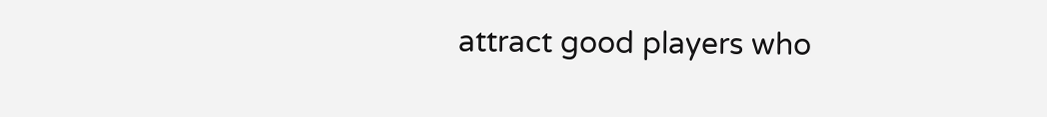attract good players who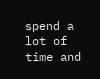spend a lot of time and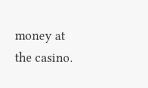money at the casino.